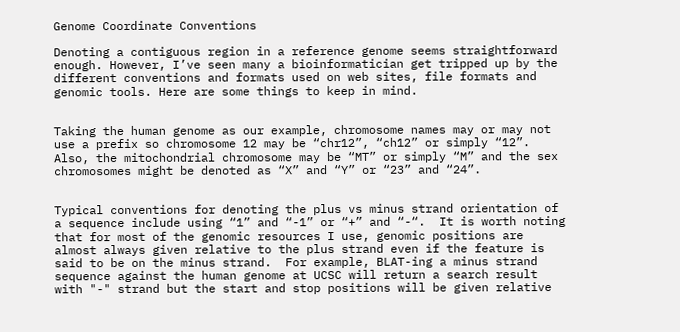Genome Coordinate Conventions

Denoting a contiguous region in a reference genome seems straightforward enough. However, I’ve seen many a bioinformatician get tripped up by the different conventions and formats used on web sites, file formats and genomic tools. Here are some things to keep in mind.


Taking the human genome as our example, chromosome names may or may not use a prefix so chromosome 12 may be “chr12”, “ch12” or simply “12”. Also, the mitochondrial chromosome may be “MT” or simply “M” and the sex chromosomes might be denoted as “X” and “Y” or “23” and “24”.


Typical conventions for denoting the plus vs minus strand orientation of a sequence include using “1” and “-1” or “+” and “-“.  It is worth noting that for most of the genomic resources I use, genomic positions are almost always given relative to the plus strand even if the feature is said to be on the minus strand.  For example, BLAT-ing a minus strand sequence against the human genome at UCSC will return a search result with "-" strand but the start and stop positions will be given relative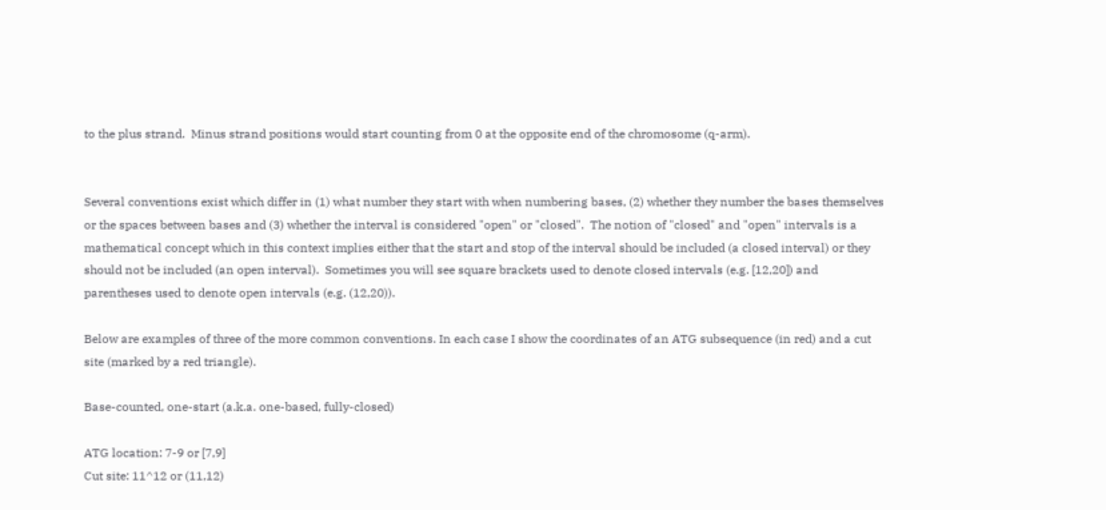to the plus strand.  Minus strand positions would start counting from 0 at the opposite end of the chromosome (q-arm).


Several conventions exist which differ in (1) what number they start with when numbering bases, (2) whether they number the bases themselves or the spaces between bases and (3) whether the interval is considered "open" or "closed".  The notion of "closed" and "open" intervals is a mathematical concept which in this context implies either that the start and stop of the interval should be included (a closed interval) or they should not be included (an open interval).  Sometimes you will see square brackets used to denote closed intervals (e.g. [12,20]) and parentheses used to denote open intervals (e.g. (12,20)).

Below are examples of three of the more common conventions. In each case I show the coordinates of an ATG subsequence (in red) and a cut site (marked by a red triangle).

Base-counted, one-start (a.k.a. one-based, fully-closed)

ATG location: 7-9 or [7,9]
Cut site: 11^12 or (11,12)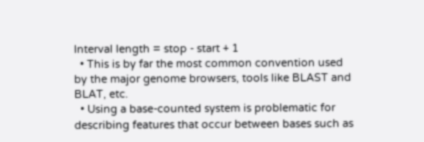Interval length = stop - start + 1
  • This is by far the most common convention used by the major genome browsers, tools like BLAST and BLAT, etc.
  • Using a base-counted system is problematic for describing features that occur between bases such as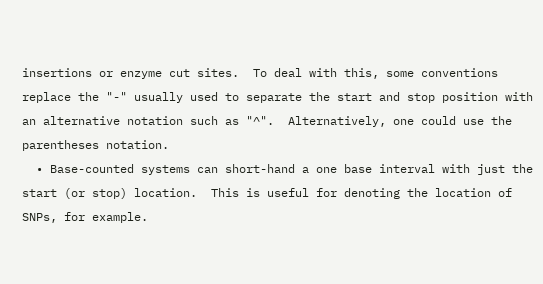insertions or enzyme cut sites.  To deal with this, some conventions replace the "-" usually used to separate the start and stop position with an alternative notation such as "^".  Alternatively, one could use the parentheses notation.
  • Base-counted systems can short-hand a one base interval with just the start (or stop) location.  This is useful for denoting the location of SNPs, for example.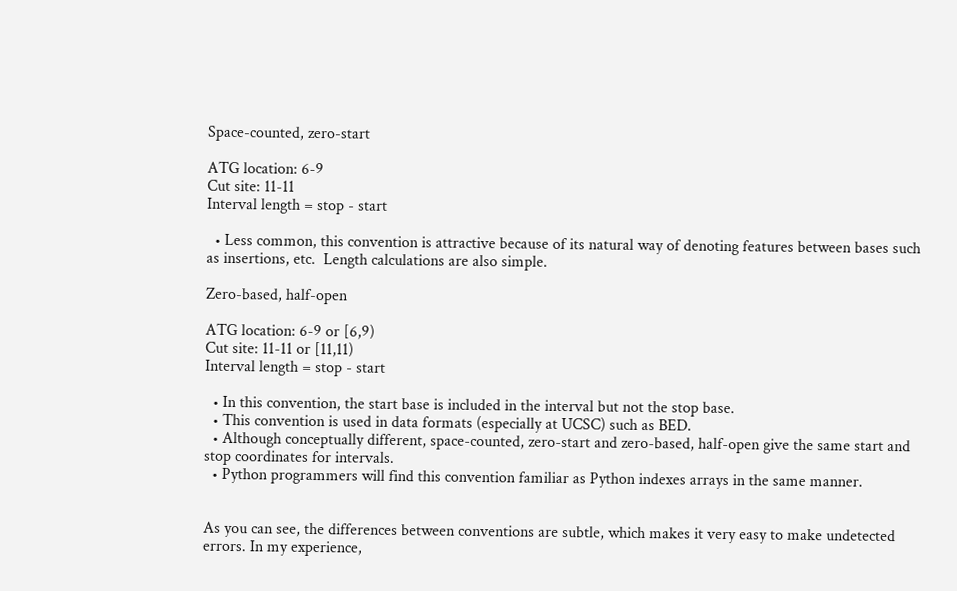Space-counted, zero-start

ATG location: 6-9
Cut site: 11-11
Interval length = stop - start

  • Less common, this convention is attractive because of its natural way of denoting features between bases such as insertions, etc.  Length calculations are also simple.

Zero-based, half-open

ATG location: 6-9 or [6,9)
Cut site: 11-11 or [11,11)
Interval length = stop - start

  • In this convention, the start base is included in the interval but not the stop base.
  • This convention is used in data formats (especially at UCSC) such as BED.
  • Although conceptually different, space-counted, zero-start and zero-based, half-open give the same start and stop coordinates for intervals.
  • Python programmers will find this convention familiar as Python indexes arrays in the same manner.


As you can see, the differences between conventions are subtle, which makes it very easy to make undetected errors. In my experience,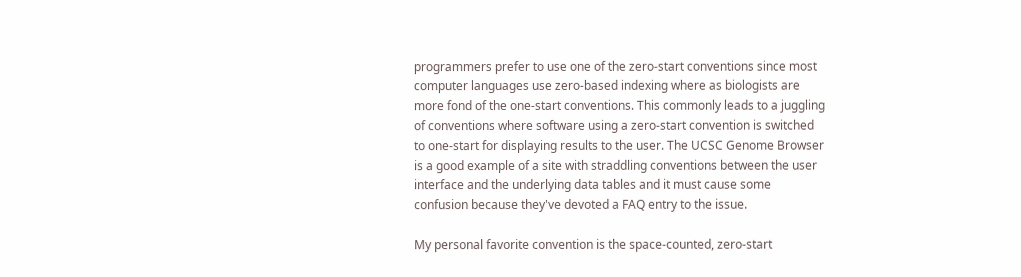programmers prefer to use one of the zero-start conventions since most computer languages use zero-based indexing where as biologists are more fond of the one-start conventions. This commonly leads to a juggling of conventions where software using a zero-start convention is switched to one-start for displaying results to the user. The UCSC Genome Browser is a good example of a site with straddling conventions between the user interface and the underlying data tables and it must cause some confusion because they've devoted a FAQ entry to the issue.

My personal favorite convention is the space-counted, zero-start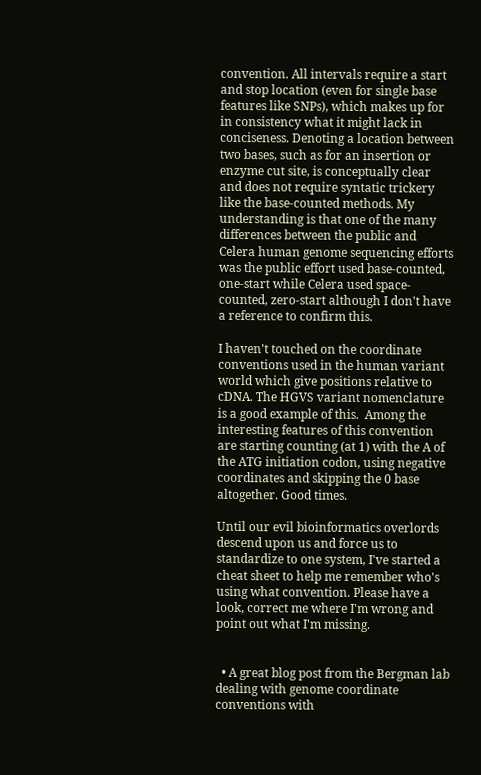convention. All intervals require a start and stop location (even for single base features like SNPs), which makes up for in consistency what it might lack in conciseness. Denoting a location between two bases, such as for an insertion or enzyme cut site, is conceptually clear and does not require syntatic trickery like the base-counted methods. My understanding is that one of the many differences between the public and Celera human genome sequencing efforts was the public effort used base-counted, one-start while Celera used space-counted, zero-start although I don't have a reference to confirm this.

I haven't touched on the coordinate conventions used in the human variant world which give positions relative to cDNA. The HGVS variant nomenclature is a good example of this.  Among the interesting features of this convention are starting counting (at 1) with the A of the ATG initiation codon, using negative coordinates and skipping the 0 base altogether. Good times.

Until our evil bioinformatics overlords descend upon us and force us to standardize to one system, I've started a cheat sheet to help me remember who's using what convention. Please have a look, correct me where I'm wrong and point out what I'm missing.


  • A great blog post from the Bergman lab dealing with genome coordinate conventions with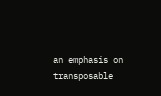an emphasis on transposable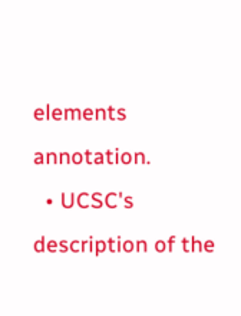elements annotation.
  • UCSC's description of the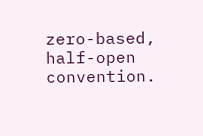zero-based, half-open convention.